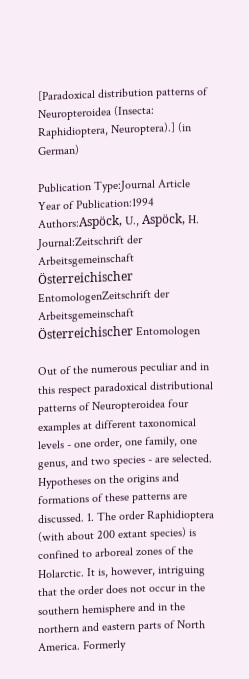[Paradoxical distribution patterns of Neuropteroidea (Insecta: Raphidioptera, Neuroptera).] (in German)

Publication Type:Journal Article
Year of Publication:1994
Authors:Aspöck, U., Aspöck, H.
Journal:Zeitschrift der Arbeitsgemeinschaft Österreichischer EntomologenZeitschrift der Arbeitsgemeinschaft Österreichischer Entomologen

Out of the numerous peculiar and in this respect paradoxical distributional patterns of Neuropteroidea four examples at different taxonomical levels - one order, one family, one genus, and two species - are selected. Hypotheses on the origins and formations of these patterns are discussed. 1. The order Raphidioptera (with about 200 extant species) is confined to arboreal zones of the Holarctic. It is, however, intriguing that the order does not occur in the southern hemisphere and in the northern and eastern parts of North America. Formerly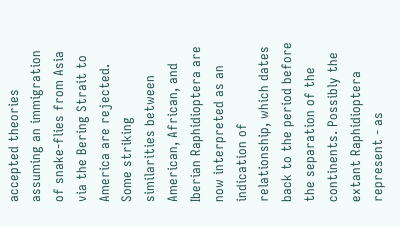accepted theories assuming an immigration of snake-flies from Asia via the Bering Strait to America are rejected. Some striking similarities between American, African, and Iberian Raphidioptera are now interpreted as an indication of relationship, which dates back to the period before the separation of the continents. Possibly the extant Raphidioptera represent - as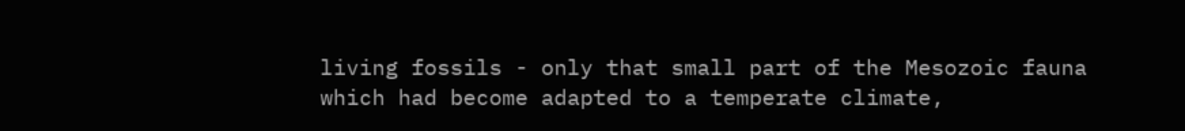living fossils - only that small part of the Mesozoic fauna which had become adapted to a temperate climate,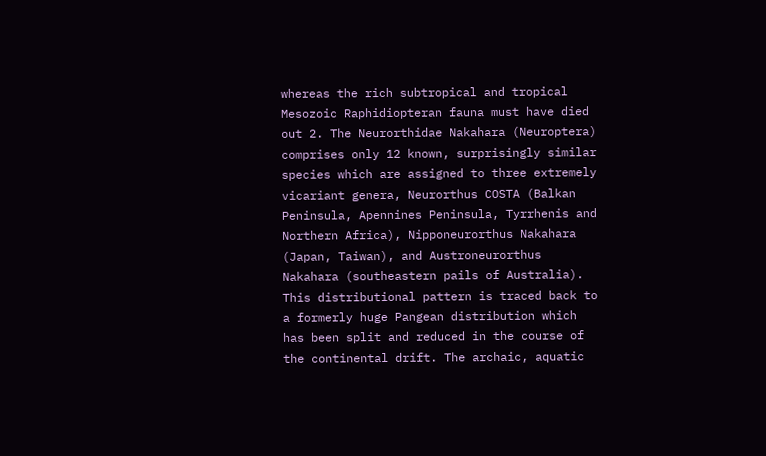whereas the rich subtropical and tropical Mesozoic Raphidiopteran fauna must have died out 2. The Neurorthidae Nakahara (Neuroptera) comprises only 12 known, surprisingly similar species which are assigned to three extremely vicariant genera, Neurorthus COSTA (Balkan Peninsula, Apennines Peninsula, Tyrrhenis and Northern Africa), Nipponeurorthus Nakahara (Japan, Taiwan), and Austroneurorthus Nakahara (southeastern pails of Australia). This distributional pattern is traced back to a formerly huge Pangean distribution which has been split and reduced in the course of the continental drift. The archaic, aquatic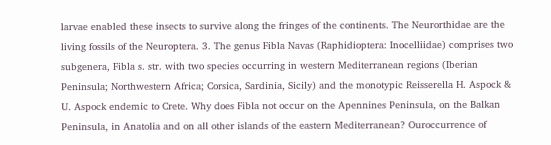larvae enabled these insects to survive along the fringes of the continents. The Neurorthidae are the living fossils of the Neuroptera. 3. The genus Fibla Navas (Raphidioptera: Inocelliidae) comprises two subgenera, Fibla s. str. with two species occurring in western Mediterranean regions (Iberian Peninsula; Northwestern Africa; Corsica, Sardinia, Sicily) and the monotypic Reisserella H. Aspock & U. Aspock endemic to Crete. Why does Fibla not occur on the Apennines Peninsula, on the Balkan Peninsula, in Anatolia and on all other islands of the eastern Mediterranean? Ouroccurrence of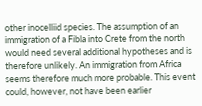other inocelliid species. The assumption of an immigration of a Fibla into Crete from the north would need several additional hypotheses and is therefore unlikely. An immigration from Africa seems therefore much more probable. This event could, however, not have been earlier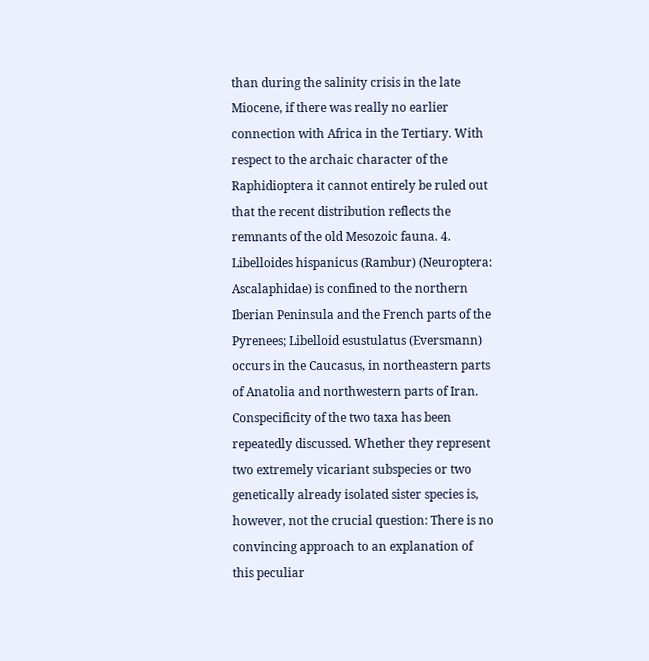than during the salinity crisis in the late Miocene, if there was really no earlier connection with Africa in the Tertiary. With respect to the archaic character of the Raphidioptera it cannot entirely be ruled out that the recent distribution reflects the remnants of the old Mesozoic fauna. 4. Libelloides hispanicus (Rambur) (Neuroptera: Ascalaphidae) is confined to the northern Iberian Peninsula and the French parts of the Pyrenees; Libelloid esustulatus (Eversmann) occurs in the Caucasus, in northeastern parts of Anatolia and northwestern parts of Iran. Conspecificity of the two taxa has been repeatedly discussed. Whether they represent two extremely vicariant subspecies or two genetically already isolated sister species is, however, not the crucial question: There is no convincing approach to an explanation of this peculiar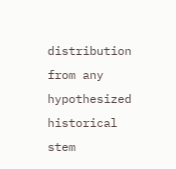distribution from any hypothesized historical stem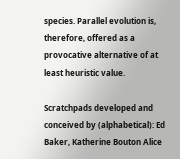species. Parallel evolution is, therefore, offered as a provocative alternative of at least heuristic value.

Scratchpads developed and conceived by (alphabetical): Ed Baker, Katherine Bouton Alice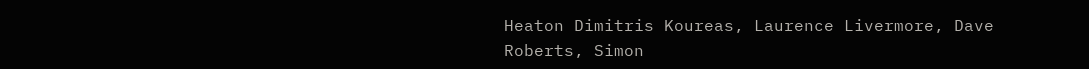Heaton Dimitris Koureas, Laurence Livermore, Dave Roberts, Simon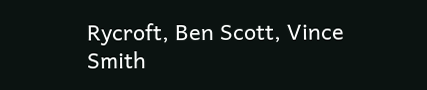Rycroft, Ben Scott, Vince Smith